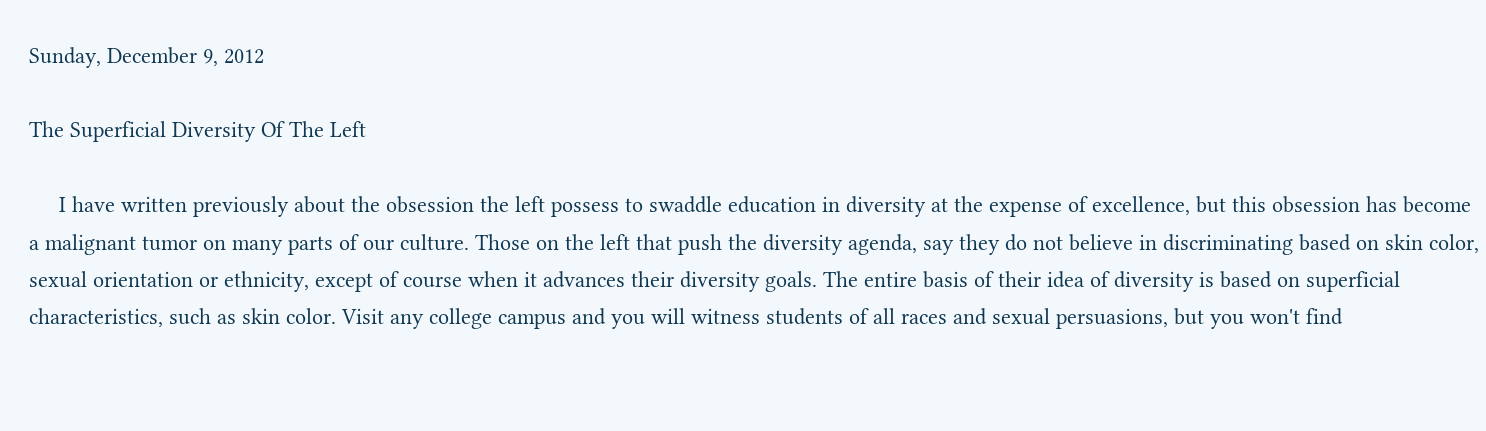Sunday, December 9, 2012

The Superficial Diversity Of The Left

     I have written previously about the obsession the left possess to swaddle education in diversity at the expense of excellence, but this obsession has become a malignant tumor on many parts of our culture. Those on the left that push the diversity agenda, say they do not believe in discriminating based on skin color, sexual orientation or ethnicity, except of course when it advances their diversity goals. The entire basis of their idea of diversity is based on superficial characteristics, such as skin color. Visit any college campus and you will witness students of all races and sexual persuasions, but you won't find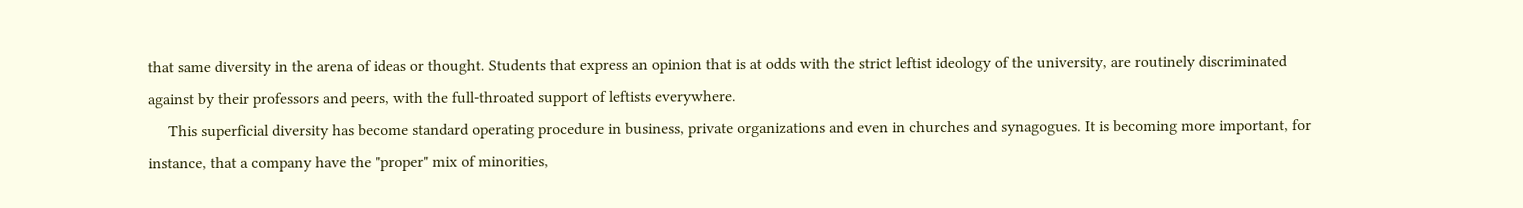that same diversity in the arena of ideas or thought. Students that express an opinion that is at odds with the strict leftist ideology of the university, are routinely discriminated against by their professors and peers, with the full-throated support of leftists everywhere.
     This superficial diversity has become standard operating procedure in business, private organizations and even in churches and synagogues. It is becoming more important, for instance, that a company have the "proper" mix of minorities,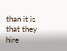than it is that they hire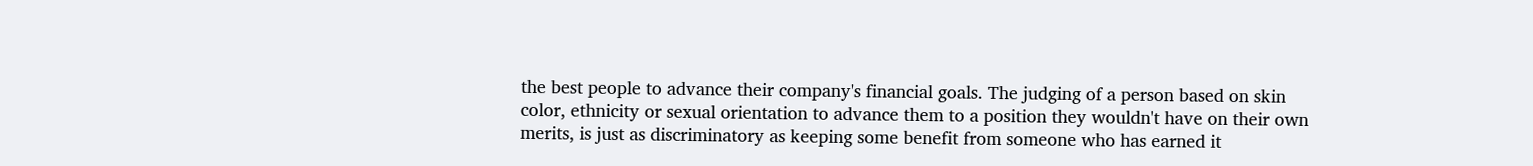the best people to advance their company's financial goals. The judging of a person based on skin color, ethnicity or sexual orientation to advance them to a position they wouldn't have on their own merits, is just as discriminatory as keeping some benefit from someone who has earned it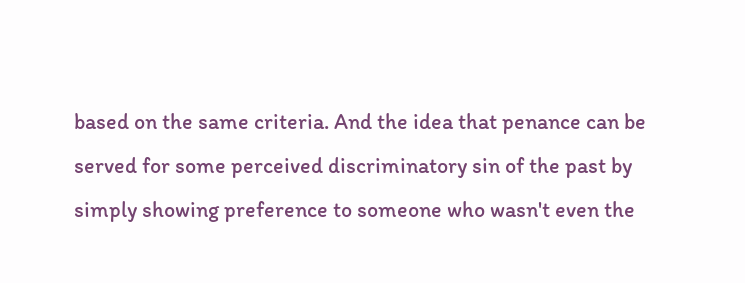based on the same criteria. And the idea that penance can be served for some perceived discriminatory sin of the past by simply showing preference to someone who wasn't even the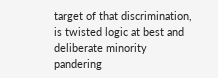target of that discrimination, is twisted logic at best and deliberate minority pandering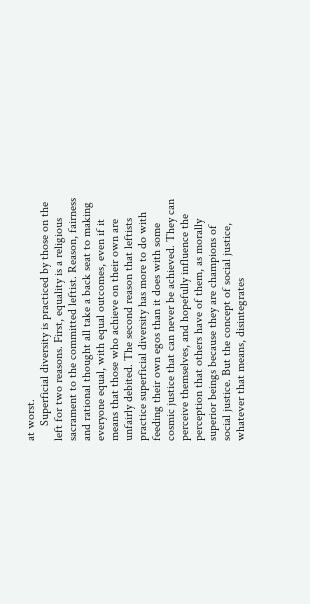at worst.
     Superficial diversity is practiced by those on the left for two reasons. First, equality is a religious sacrament to the committed leftist. Reason, fairness and rational thought all take a back seat to making everyone equal, with equal outcomes, even if it means that those who achieve on their own are unfairly debited. The second reason that leftists practice superficial diversity has more to do with feeding their own egos than it does with some cosmic justice that can never be achieved. They can perceive themselves, and hopefully influence the perception that others have of them, as morally superior beings because they are champions of social justice. But the concept of social justice, whatever that means, disintegrates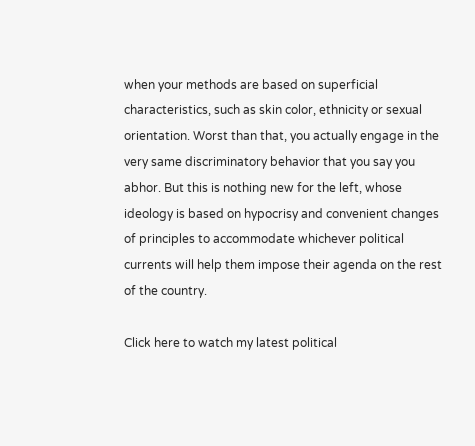when your methods are based on superficial characteristics, such as skin color, ethnicity or sexual orientation. Worst than that, you actually engage in the very same discriminatory behavior that you say you abhor. But this is nothing new for the left, whose ideology is based on hypocrisy and convenient changes of principles to accommodate whichever political currents will help them impose their agenda on the rest of the country.

Click here to watch my latest political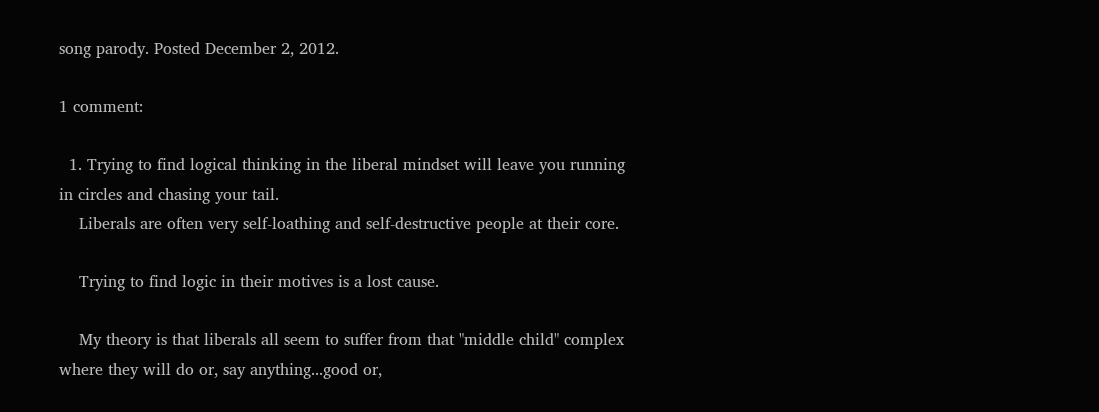song parody. Posted December 2, 2012.

1 comment:

  1. Trying to find logical thinking in the liberal mindset will leave you running in circles and chasing your tail.
    Liberals are often very self-loathing and self-destructive people at their core.

    Trying to find logic in their motives is a lost cause.

    My theory is that liberals all seem to suffer from that "middle child" complex where they will do or, say anything...good or,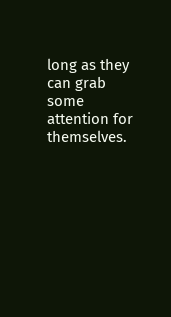long as they can grab some attention for themselves.